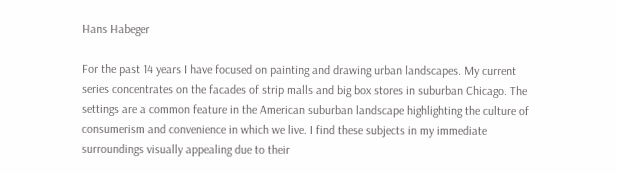Hans Habeger

For the past 14 years I have focused on painting and drawing urban landscapes. My current series concentrates on the facades of strip malls and big box stores in suburban Chicago. The settings are a common feature in the American suburban landscape highlighting the culture of consumerism and convenience in which we live. I find these subjects in my immediate surroundings visually appealing due to their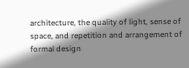architecture, the quality of light, sense of space, and repetition and arrangement of formal design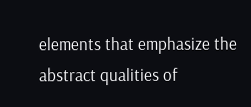elements that emphasize the abstract qualities of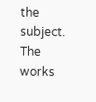the subject. The works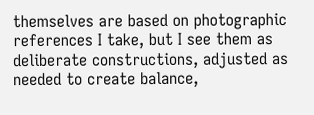themselves are based on photographic references I take, but I see them as deliberate constructions, adjusted as needed to create balance,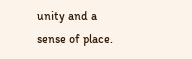unity and a sense of place.